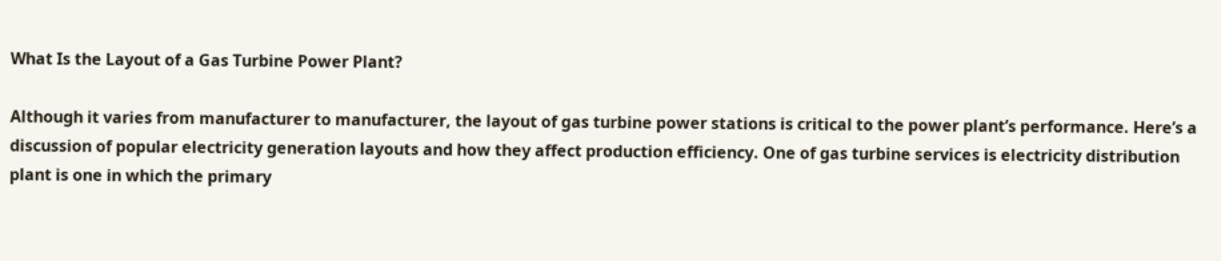What Is the Layout of a Gas Turbine Power Plant?

Although it varies from manufacturer to manufacturer, the layout of gas turbine power stations is critical to the power plant’s performance. Here’s a discussion of popular electricity generation layouts and how they affect production efficiency. One of gas turbine services is electricity distribution plant is one in which the primary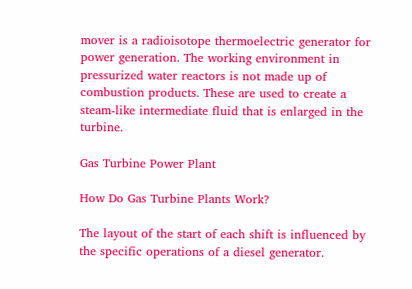mover is a radioisotope thermoelectric generator for power generation. The working environment in pressurized water reactors is not made up of combustion products. These are used to create a steam-like intermediate fluid that is enlarged in the turbine.

Gas Turbine Power Plant

How Do Gas Turbine Plants Work?

The layout of the start of each shift is influenced by the specific operations of a diesel generator.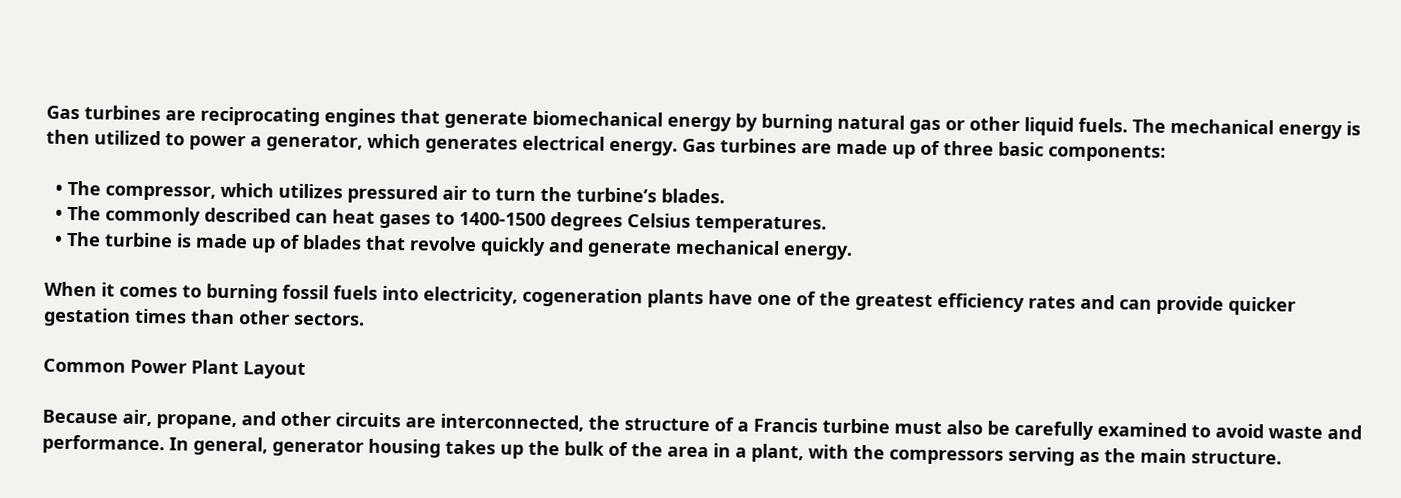Gas turbines are reciprocating engines that generate biomechanical energy by burning natural gas or other liquid fuels. The mechanical energy is then utilized to power a generator, which generates electrical energy. Gas turbines are made up of three basic components:

  • The compressor, which utilizes pressured air to turn the turbine’s blades.
  • The commonly described can heat gases to 1400-1500 degrees Celsius temperatures.
  • The turbine is made up of blades that revolve quickly and generate mechanical energy.

When it comes to burning fossil fuels into electricity, cogeneration plants have one of the greatest efficiency rates and can provide quicker gestation times than other sectors.

Common Power Plant Layout

Because air, propane, and other circuits are interconnected, the structure of a Francis turbine must also be carefully examined to avoid waste and performance. In general, generator housing takes up the bulk of the area in a plant, with the compressors serving as the main structure.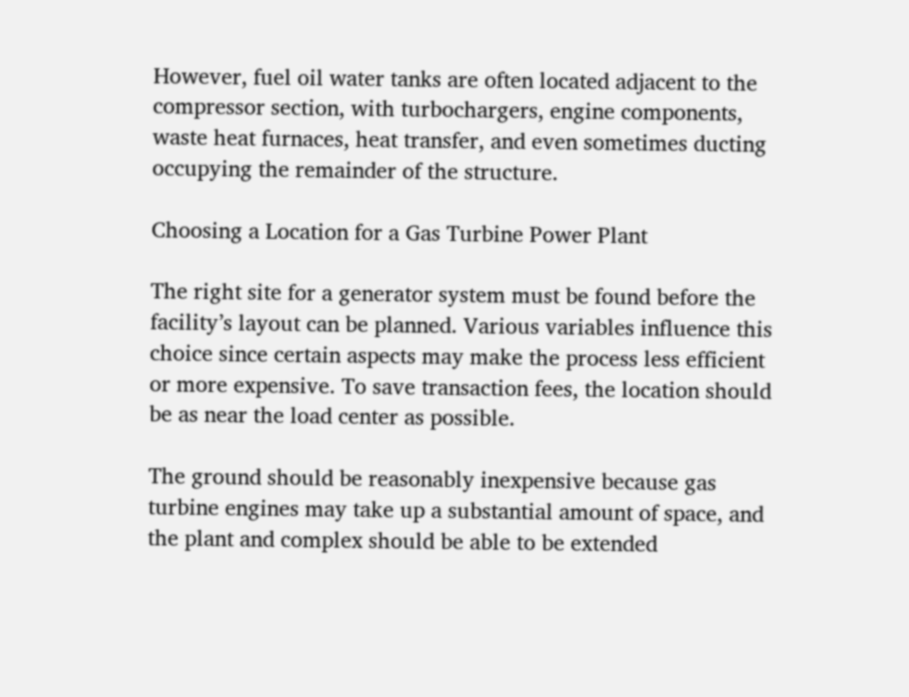However, fuel oil water tanks are often located adjacent to the compressor section, with turbochargers, engine components, waste heat furnaces, heat transfer, and even sometimes ducting occupying the remainder of the structure.

Choosing a Location for a Gas Turbine Power Plant

The right site for a generator system must be found before the facility’s layout can be planned. Various variables influence this choice since certain aspects may make the process less efficient or more expensive. To save transaction fees, the location should be as near the load center as possible.

The ground should be reasonably inexpensive because gas turbine engines may take up a substantial amount of space, and the plant and complex should be able to be extended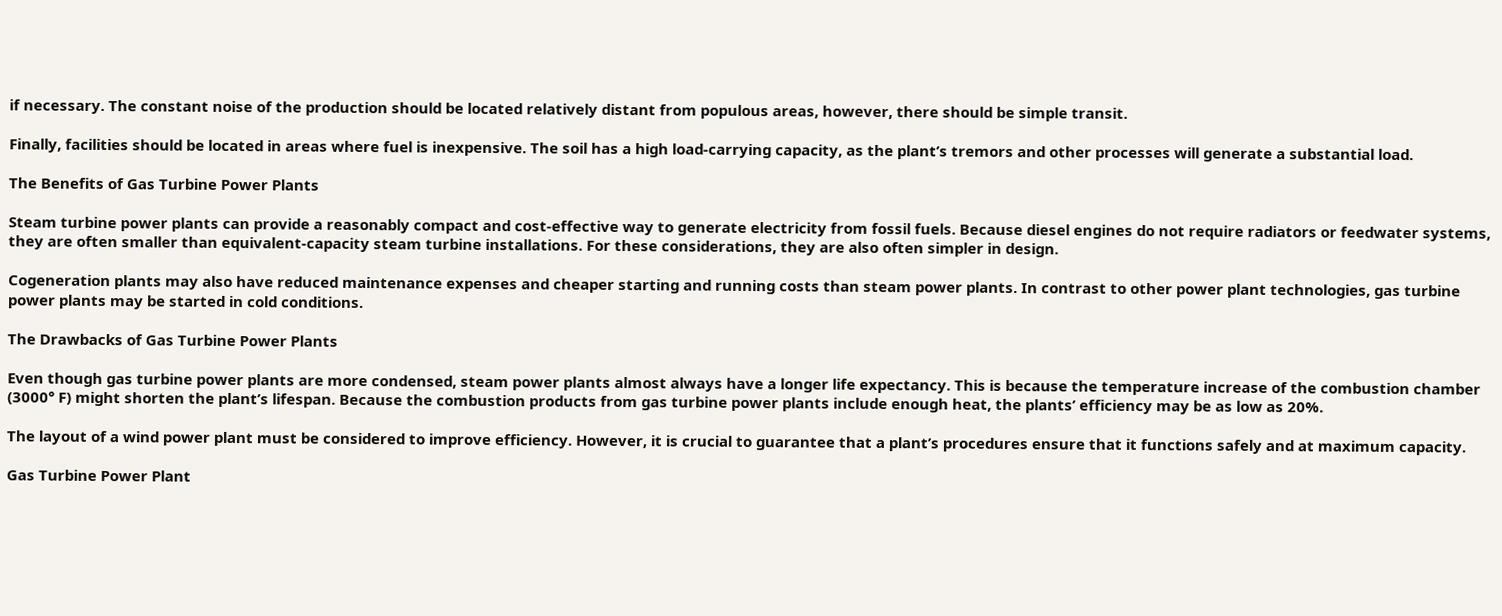if necessary. The constant noise of the production should be located relatively distant from populous areas, however, there should be simple transit.

Finally, facilities should be located in areas where fuel is inexpensive. The soil has a high load-carrying capacity, as the plant’s tremors and other processes will generate a substantial load.

The Benefits of Gas Turbine Power Plants

Steam turbine power plants can provide a reasonably compact and cost-effective way to generate electricity from fossil fuels. Because diesel engines do not require radiators or feedwater systems, they are often smaller than equivalent-capacity steam turbine installations. For these considerations, they are also often simpler in design.

Cogeneration plants may also have reduced maintenance expenses and cheaper starting and running costs than steam power plants. In contrast to other power plant technologies, gas turbine power plants may be started in cold conditions.

The Drawbacks of Gas Turbine Power Plants

Even though gas turbine power plants are more condensed, steam power plants almost always have a longer life expectancy. This is because the temperature increase of the combustion chamber (3000° F) might shorten the plant’s lifespan. Because the combustion products from gas turbine power plants include enough heat, the plants’ efficiency may be as low as 20%.

The layout of a wind power plant must be considered to improve efficiency. However, it is crucial to guarantee that a plant’s procedures ensure that it functions safely and at maximum capacity.

Gas Turbine Power Plant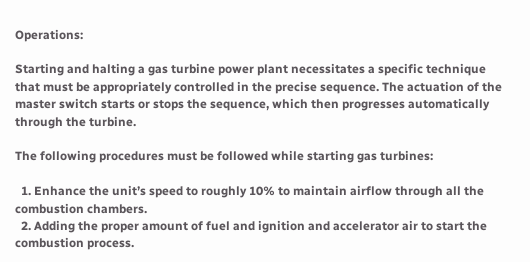Operations:

Starting and halting a gas turbine power plant necessitates a specific technique that must be appropriately controlled in the precise sequence. The actuation of the master switch starts or stops the sequence, which then progresses automatically through the turbine.

The following procedures must be followed while starting gas turbines:

  1. Enhance the unit’s speed to roughly 10% to maintain airflow through all the combustion chambers.
  2. Adding the proper amount of fuel and ignition and accelerator air to start the combustion process.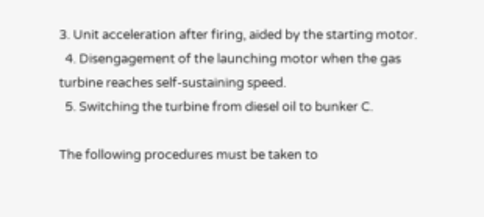3. Unit acceleration after firing, aided by the starting motor.
  4. Disengagement of the launching motor when the gas turbine reaches self-sustaining speed.
  5. Switching the turbine from diesel oil to bunker C.

The following procedures must be taken to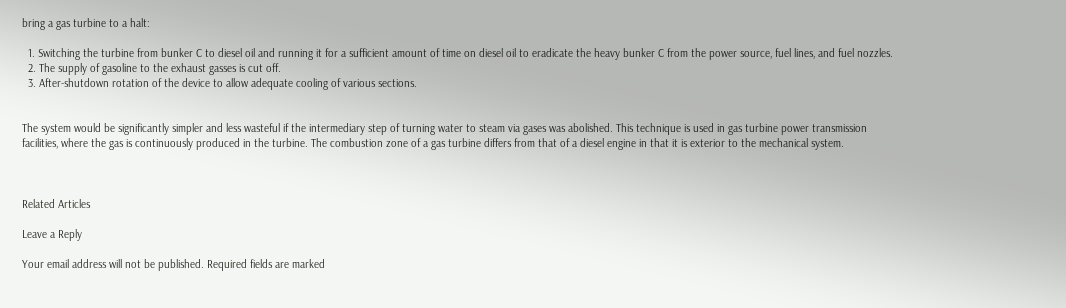bring a gas turbine to a halt:

  1. Switching the turbine from bunker C to diesel oil and running it for a sufficient amount of time on diesel oil to eradicate the heavy bunker C from the power source, fuel lines, and fuel nozzles.
  2. The supply of gasoline to the exhaust gasses is cut off.
  3. After-shutdown rotation of the device to allow adequate cooling of various sections.


The system would be significantly simpler and less wasteful if the intermediary step of turning water to steam via gases was abolished. This technique is used in gas turbine power transmission facilities, where the gas is continuously produced in the turbine. The combustion zone of a gas turbine differs from that of a diesel engine in that it is exterior to the mechanical system.



Related Articles

Leave a Reply

Your email address will not be published. Required fields are marked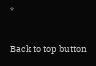*

Back to top button